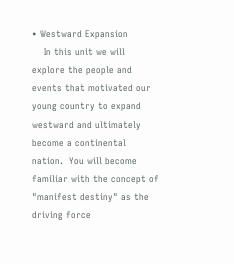• Westward Expansion
    In this unit we will explore the people and events that motivated our young country to expand westward and ultimately  become a continental nation.  You will become familiar with the concept of "manifest destiny" as the driving force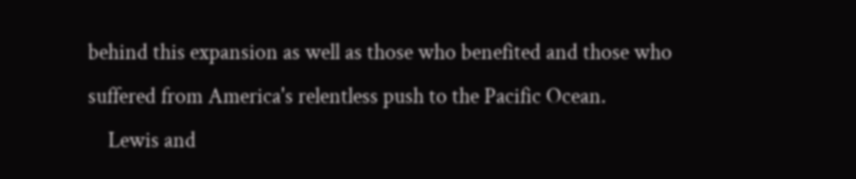behind this expansion as well as those who benefited and those who suffered from America's relentless push to the Pacific Ocean.
    Lewis and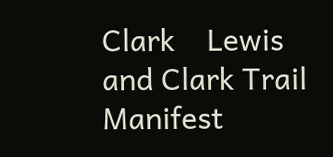Clark    Lewis and Clark Trail Manifest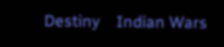Destiny    Indian Wars